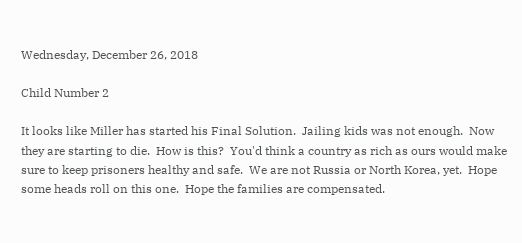Wednesday, December 26, 2018

Child Number 2

It looks like Miller has started his Final Solution.  Jailing kids was not enough.  Now they are starting to die.  How is this?  You'd think a country as rich as ours would make sure to keep prisoners healthy and safe.  We are not Russia or North Korea, yet.  Hope some heads roll on this one.  Hope the families are compensated.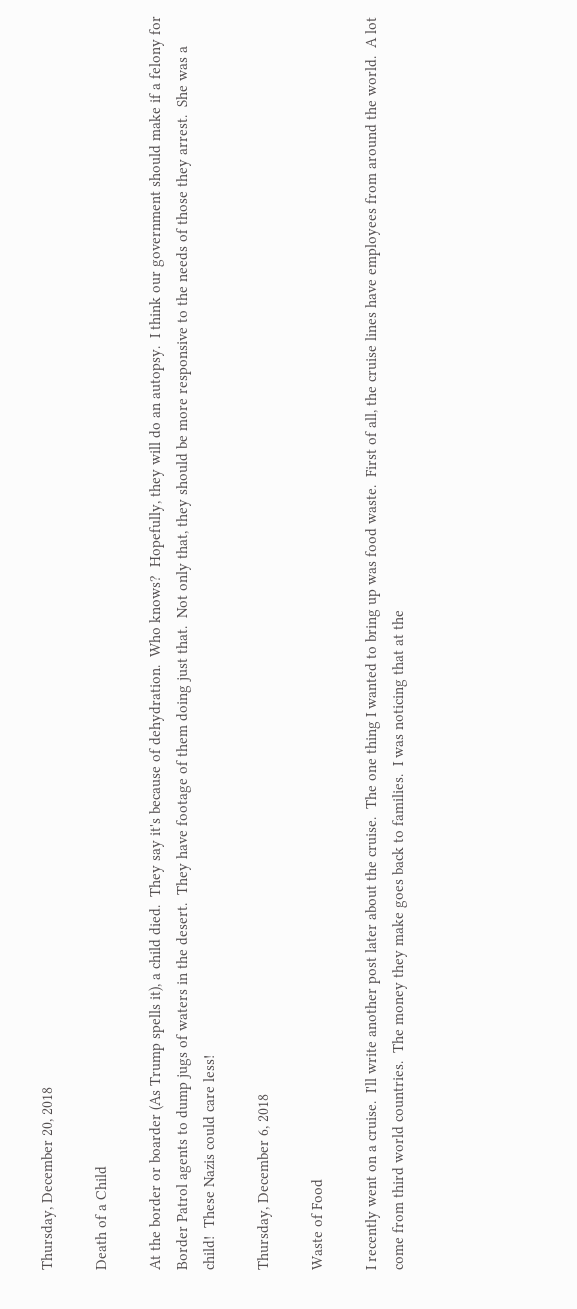Thursday, December 20, 2018

Death of a Child

At the border or boarder (As Trump spells it), a child died.  They say it's because of dehydration.  Who knows?  Hopefully, they will do an autopsy.  I think our government should make if a felony for Border Patrol agents to dump jugs of waters in the desert.  They have footage of them doing just that.  Not only that, they should be more responsive to the needs of those they arrest.  She was a child!  These Nazis could care less!

Thursday, December 6, 2018

Waste of Food

I recently went on a cruise.  I'll write another post later about the cruise.  The one thing I wanted to bring up was food waste.  First of all, the cruise lines have employees from around the world.  A lot come from third world countries.  The money they make goes back to families.  I was noticing that at the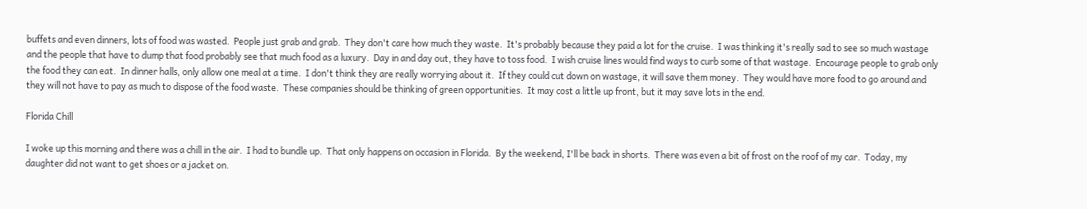buffets and even dinners, lots of food was wasted.  People just grab and grab.  They don't care how much they waste.  It's probably because they paid a lot for the cruise.  I was thinking it's really sad to see so much wastage and the people that have to dump that food probably see that much food as a luxury.  Day in and day out, they have to toss food.  I wish cruise lines would find ways to curb some of that wastage.  Encourage people to grab only the food they can eat.  In dinner halls, only allow one meal at a time.  I don't think they are really worrying about it.  If they could cut down on wastage, it will save them money.  They would have more food to go around and they will not have to pay as much to dispose of the food waste.  These companies should be thinking of green opportunities.  It may cost a little up front, but it may save lots in the end.

Florida Chill

I woke up this morning and there was a chill in the air.  I had to bundle up.  That only happens on occasion in Florida.  By the weekend, I'll be back in shorts.  There was even a bit of frost on the roof of my car.  Today, my daughter did not want to get shoes or a jacket on.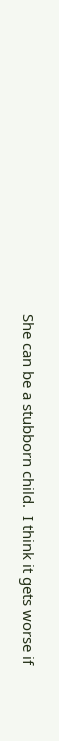She can be a stubborn child.  I think it gets worse if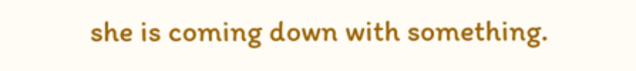she is coming down with something.